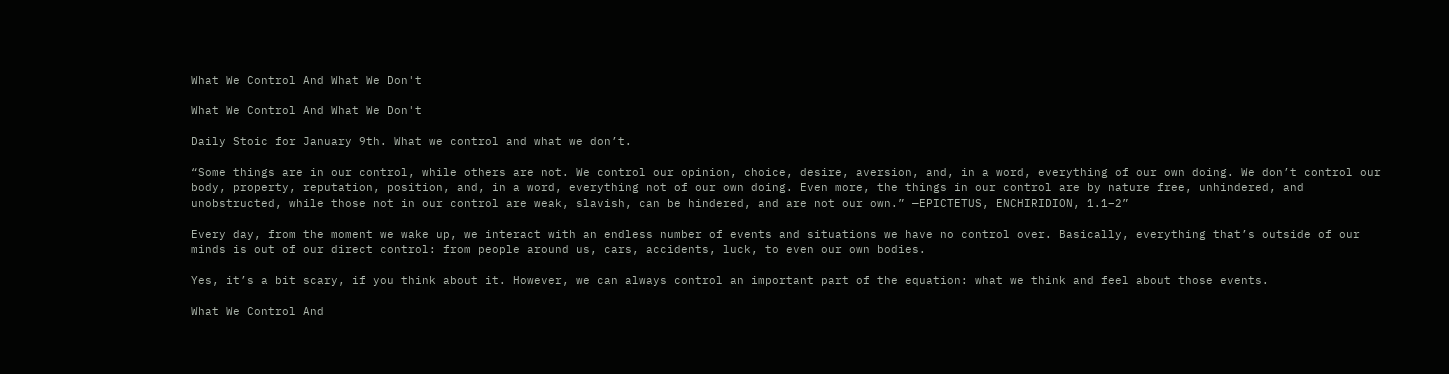What We Control And What We Don't

What We Control And What We Don't

Daily Stoic for January 9th. What we control and what we don’t.

“Some things are in our control, while others are not. We control our opinion, choice, desire, aversion, and, in a word, everything of our own doing. We don’t control our body, property, reputation, position, and, in a word, everything not of our own doing. Even more, the things in our control are by nature free, unhindered, and unobstructed, while those not in our control are weak, slavish, can be hindered, and are not our own.” —EPICTETUS, ENCHIRIDION, 1.1–2”

Every day, from the moment we wake up, we interact with an endless number of events and situations we have no control over. Basically, everything that’s outside of our minds is out of our direct control: from people around us, cars, accidents, luck, to even our own bodies.

Yes, it’s a bit scary, if you think about it. However, we can always control an important part of the equation: what we think and feel about those events.

What We Control And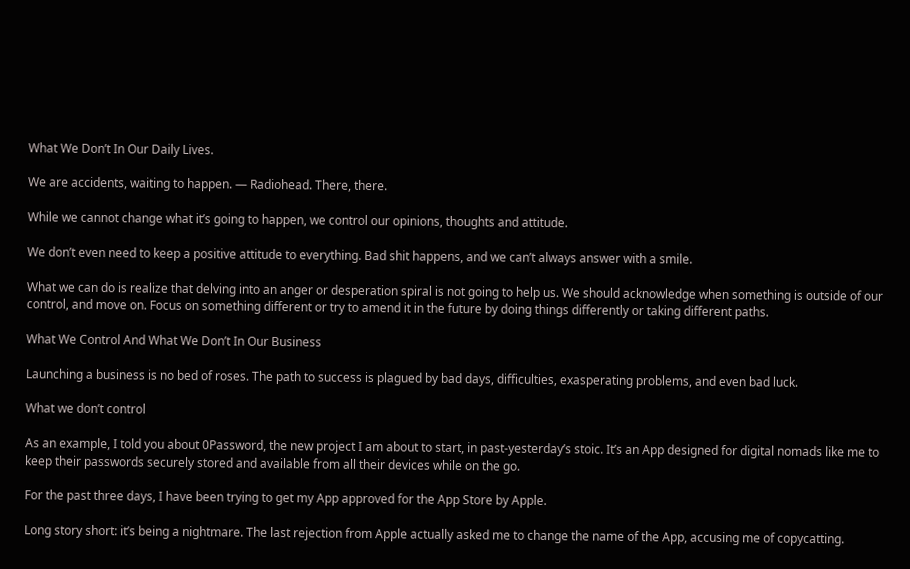What We Don’t In Our Daily Lives.

We are accidents, waiting to happen. — Radiohead. There, there.

While we cannot change what it’s going to happen, we control our opinions, thoughts and attitude.

We don’t even need to keep a positive attitude to everything. Bad shit happens, and we can’t always answer with a smile.

What we can do is realize that delving into an anger or desperation spiral is not going to help us. We should acknowledge when something is outside of our control, and move on. Focus on something different or try to amend it in the future by doing things differently or taking different paths.

What We Control And What We Don’t In Our Business

Launching a business is no bed of roses. The path to success is plagued by bad days, difficulties, exasperating problems, and even bad luck.

What we don’t control

As an example, I told you about 0Password, the new project I am about to start, in past-yesterday’s stoic. It’s an App designed for digital nomads like me to keep their passwords securely stored and available from all their devices while on the go.

For the past three days, I have been trying to get my App approved for the App Store by Apple.

Long story short: it’s being a nightmare. The last rejection from Apple actually asked me to change the name of the App, accusing me of copycatting.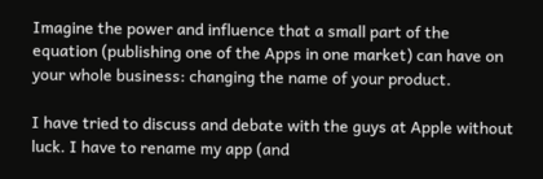Imagine the power and influence that a small part of the equation (publishing one of the Apps in one market) can have on your whole business: changing the name of your product.

I have tried to discuss and debate with the guys at Apple without luck. I have to rename my app (and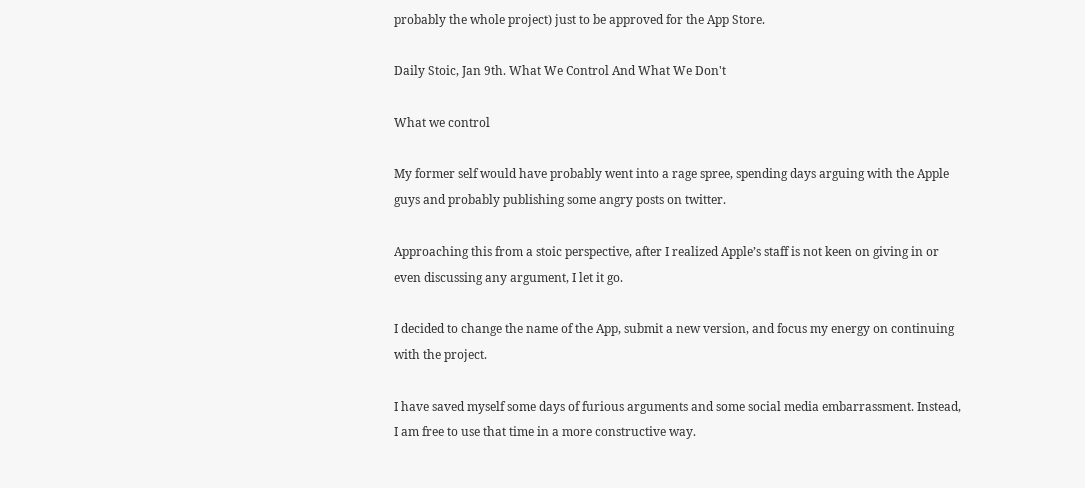probably the whole project) just to be approved for the App Store.

Daily Stoic, Jan 9th. What We Control And What We Don't

What we control

My former self would have probably went into a rage spree, spending days arguing with the Apple guys and probably publishing some angry posts on twitter.

Approaching this from a stoic perspective, after I realized Apple’s staff is not keen on giving in or even discussing any argument, I let it go.

I decided to change the name of the App, submit a new version, and focus my energy on continuing with the project.

I have saved myself some days of furious arguments and some social media embarrassment. Instead, I am free to use that time in a more constructive way.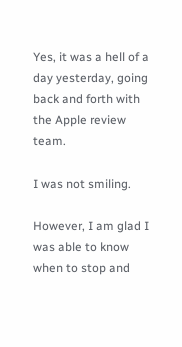Yes, it was a hell of a day yesterday, going back and forth with the Apple review team.

I was not smiling.

However, I am glad I was able to know when to stop and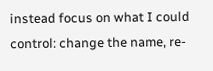instead focus on what I could control: change the name, re-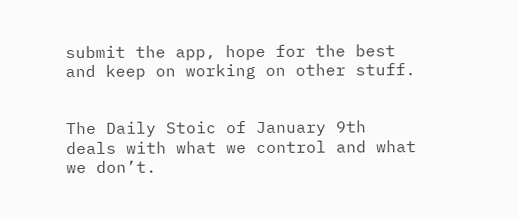submit the app, hope for the best and keep on working on other stuff.


The Daily Stoic of January 9th deals with what we control and what we don’t.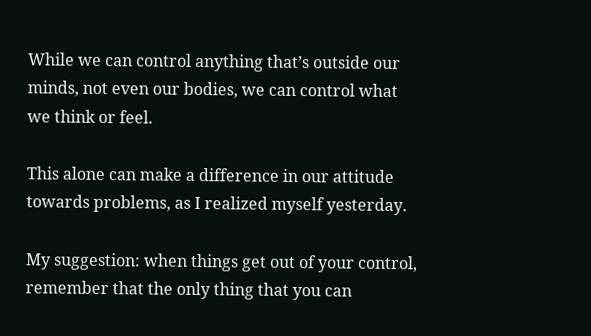While we can control anything that’s outside our minds, not even our bodies, we can control what we think or feel.

This alone can make a difference in our attitude towards problems, as I realized myself yesterday.

My suggestion: when things get out of your control, remember that the only thing that you can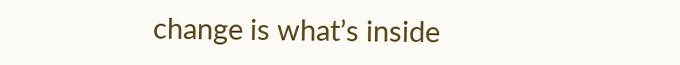change is what’s inside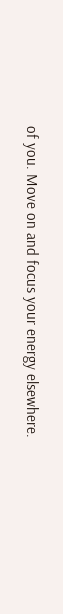of you. Move on and focus your energy elsewhere.